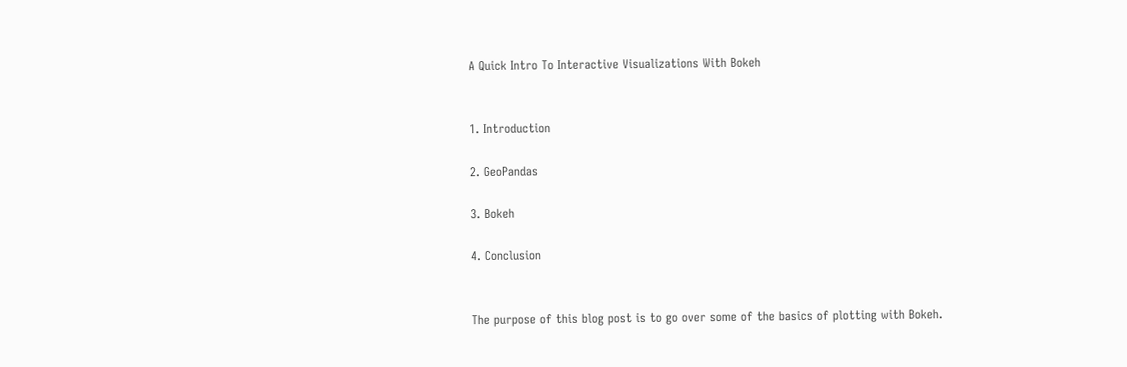A Quick Intro To Interactive Visualizations With Bokeh


1. Introduction

2. GeoPandas

3. Bokeh

4. Conclusion


The purpose of this blog post is to go over some of the basics of plotting with Bokeh.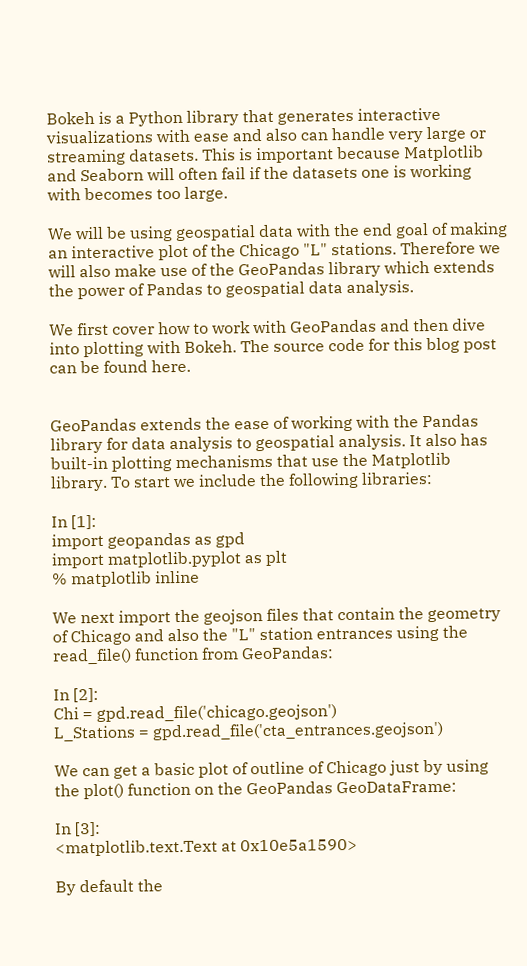Bokeh is a Python library that generates interactive visualizations with ease and also can handle very large or streaming datasets. This is important because Matplotlib and Seaborn will often fail if the datasets one is working with becomes too large.

We will be using geospatial data with the end goal of making an interactive plot of the Chicago "L" stations. Therefore we will also make use of the GeoPandas library which extends the power of Pandas to geospatial data analysis.

We first cover how to work with GeoPandas and then dive into plotting with Bokeh. The source code for this blog post can be found here.


GeoPandas extends the ease of working with the Pandas library for data analysis to geospatial analysis. It also has built-in plotting mechanisms that use the Matplotlib library. To start we include the following libraries:

In [1]:
import geopandas as gpd
import matplotlib.pyplot as plt
% matplotlib inline

We next import the geojson files that contain the geometry of Chicago and also the "L" station entrances using the read_file() function from GeoPandas:

In [2]:
Chi = gpd.read_file('chicago.geojson')
L_Stations = gpd.read_file('cta_entrances.geojson')

We can get a basic plot of outline of Chicago just by using the plot() function on the GeoPandas GeoDataFrame:

In [3]:
<matplotlib.text.Text at 0x10e5a1590>

By default the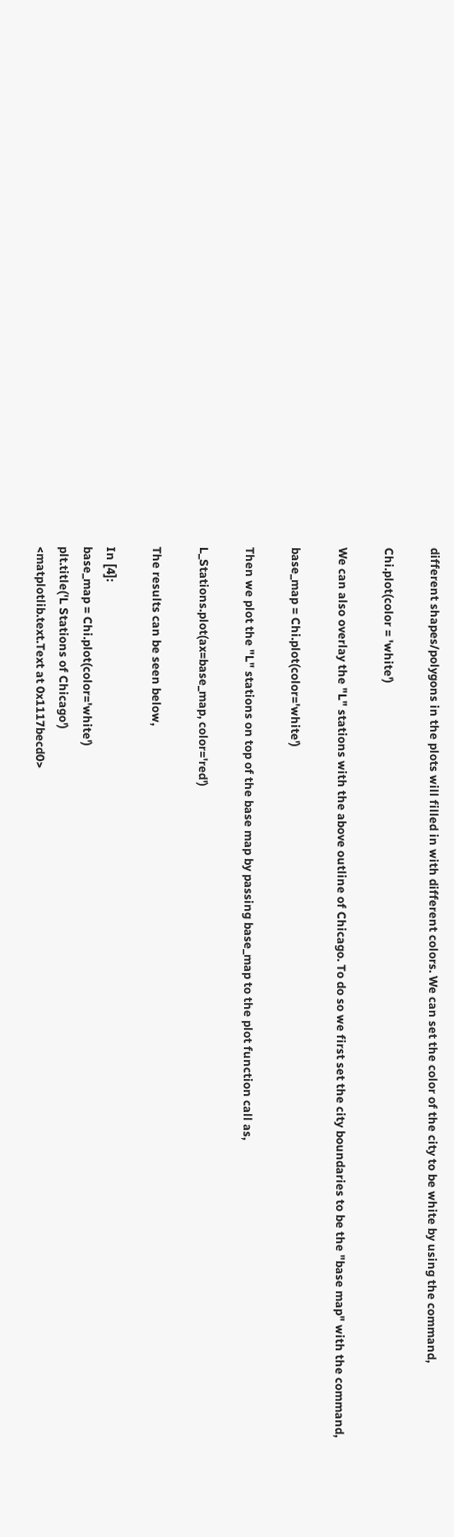different shapes/polygons in the plots will filled in with different colors. We can set the color of the city to be white by using the command,

Chi.plot(color = 'white')

We can also overlay the "L" stations with the above outline of Chicago. To do so we first set the city boundaries to be the "base map" with the command,

base_map = Chi.plot(color='white')

Then we plot the "L" stations on top of the base map by passing base_map to the plot function call as,

L_Stations.plot(ax=base_map, color='red')

The results can be seen below,

In [4]:
base_map = Chi.plot(color='white')
plt.title('L Stations of Chicago')
<matplotlib.text.Text at 0x1117becd0>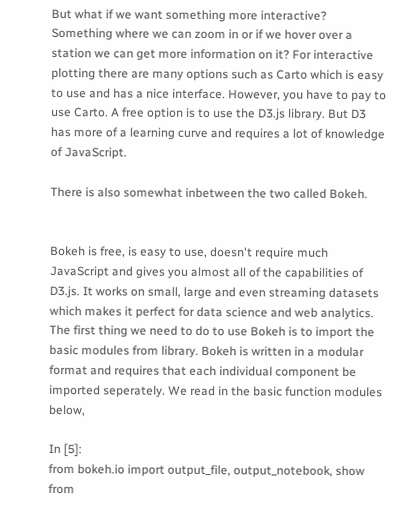But what if we want something more interactive? Something where we can zoom in or if we hover over a station we can get more information on it? For interactive plotting there are many options such as Carto which is easy to use and has a nice interface. However, you have to pay to use Carto. A free option is to use the D3.js library. But D3 has more of a learning curve and requires a lot of knowledge of JavaScript.

There is also somewhat inbetween the two called Bokeh.


Bokeh is free, is easy to use, doesn't require much JavaScript and gives you almost all of the capabilities of D3.js. It works on small, large and even streaming datasets which makes it perfect for data science and web analytics. The first thing we need to do to use Bokeh is to import the basic modules from library. Bokeh is written in a modular format and requires that each individual component be imported seperately. We read in the basic function modules below,

In [5]:
from bokeh.io import output_file, output_notebook, show
from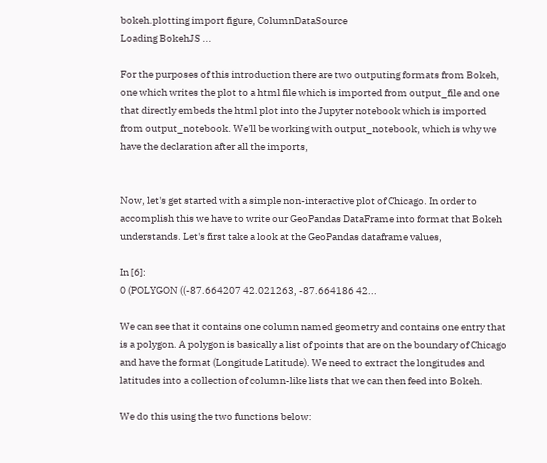bokeh.plotting import figure, ColumnDataSource
Loading BokehJS ...

For the purposes of this introduction there are two outputing formats from Bokeh, one which writes the plot to a html file which is imported from output_file and one that directly embeds the html plot into the Jupyter notebook which is imported from output_notebook. We'll be working with output_notebook, which is why we have the declaration after all the imports,


Now, let's get started with a simple non-interactive plot of Chicago. In order to accomplish this we have to write our GeoPandas DataFrame into format that Bokeh understands. Let's first take a look at the GeoPandas dataframe values,

In [6]:
0 (POLYGON ((-87.664207 42.021263, -87.664186 42...

We can see that it contains one column named geometry and contains one entry that is a polygon. A polygon is basically a list of points that are on the boundary of Chicago and have the format (Longitude Latitude). We need to extract the longitudes and latitudes into a collection of column-like lists that we can then feed into Bokeh.

We do this using the two functions below: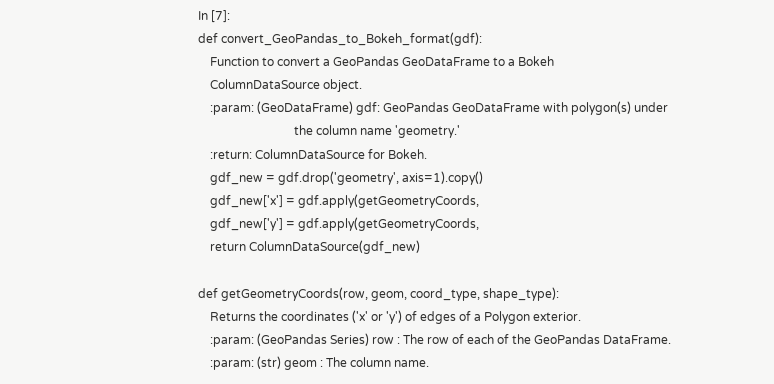In [7]:
def convert_GeoPandas_to_Bokeh_format(gdf):
    Function to convert a GeoPandas GeoDataFrame to a Bokeh
    ColumnDataSource object.
    :param: (GeoDataFrame) gdf: GeoPandas GeoDataFrame with polygon(s) under
                                the column name 'geometry.'
    :return: ColumnDataSource for Bokeh.
    gdf_new = gdf.drop('geometry', axis=1).copy()
    gdf_new['x'] = gdf.apply(getGeometryCoords,
    gdf_new['y'] = gdf.apply(getGeometryCoords,
    return ColumnDataSource(gdf_new)

def getGeometryCoords(row, geom, coord_type, shape_type):
    Returns the coordinates ('x' or 'y') of edges of a Polygon exterior.
    :param: (GeoPandas Series) row : The row of each of the GeoPandas DataFrame.
    :param: (str) geom : The column name.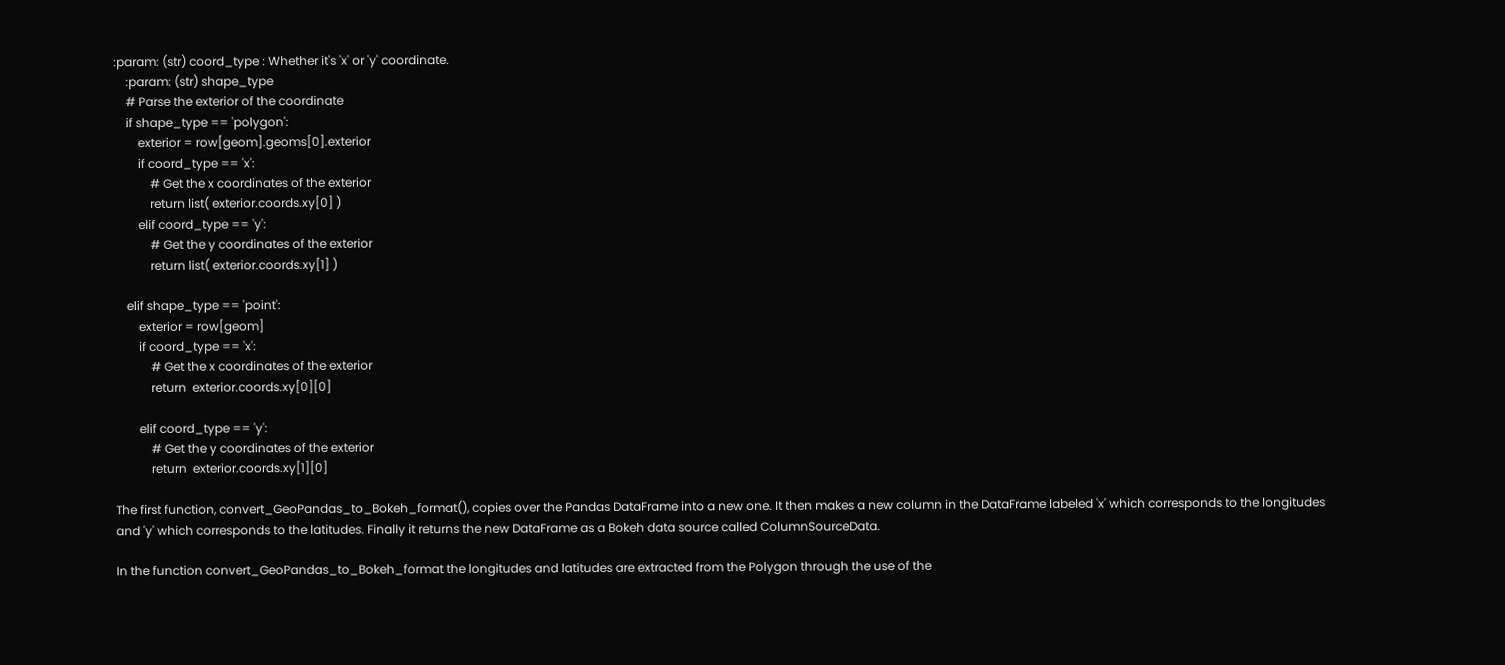:param: (str) coord_type : Whether it's 'x' or 'y' coordinate.
    :param: (str) shape_type
    # Parse the exterior of the coordinate
    if shape_type == 'polygon':
        exterior = row[geom].geoms[0].exterior
        if coord_type == 'x':
            # Get the x coordinates of the exterior
            return list( exterior.coords.xy[0] )
        elif coord_type == 'y':
            # Get the y coordinates of the exterior
            return list( exterior.coords.xy[1] )

    elif shape_type == 'point':
        exterior = row[geom]
        if coord_type == 'x':
            # Get the x coordinates of the exterior
            return  exterior.coords.xy[0][0]

        elif coord_type == 'y':
            # Get the y coordinates of the exterior
            return  exterior.coords.xy[1][0]

The first function, convert_GeoPandas_to_Bokeh_format(), copies over the Pandas DataFrame into a new one. It then makes a new column in the DataFrame labeled 'x' which corresponds to the longitudes and 'y' which corresponds to the latitudes. Finally it returns the new DataFrame as a Bokeh data source called ColumnSourceData.

In the function convert_GeoPandas_to_Bokeh_format the longitudes and latitudes are extracted from the Polygon through the use of the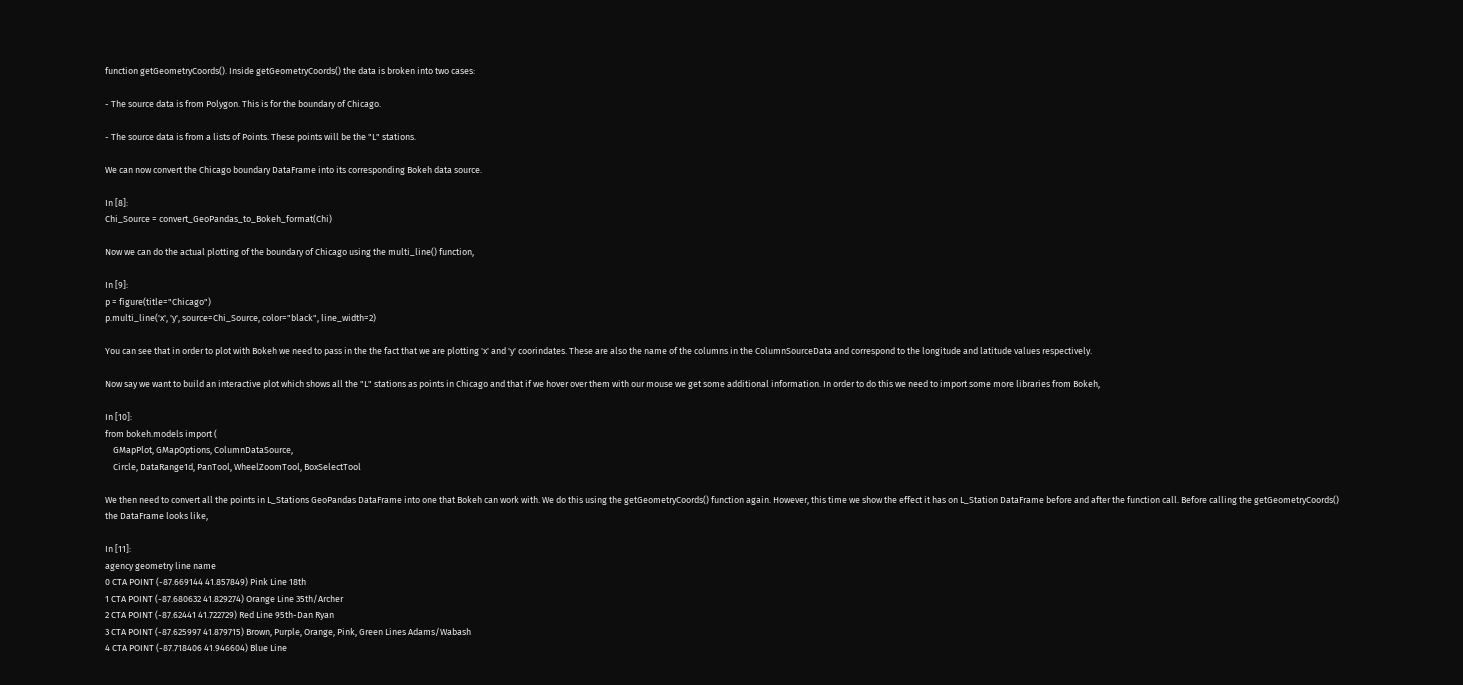function getGeometryCoords(). Inside getGeometryCoords() the data is broken into two cases:

- The source data is from Polygon. This is for the boundary of Chicago.

- The source data is from a lists of Points. These points will be the "L" stations.

We can now convert the Chicago boundary DataFrame into its corresponding Bokeh data source.

In [8]:
Chi_Source = convert_GeoPandas_to_Bokeh_format(Chi)

Now we can do the actual plotting of the boundary of Chicago using the multi_line() function,

In [9]:
p = figure(title="Chicago")
p.multi_line('x', 'y', source=Chi_Source, color="black", line_width=2)

You can see that in order to plot with Bokeh we need to pass in the the fact that we are plotting 'x' and 'y' coorindates. These are also the name of the columns in the ColumnSourceData and correspond to the longitude and latitude values respectively.

Now say we want to build an interactive plot which shows all the "L" stations as points in Chicago and that if we hover over them with our mouse we get some additional information. In order to do this we need to import some more libraries from Bokeh,

In [10]:
from bokeh.models import (
    GMapPlot, GMapOptions, ColumnDataSource,
    Circle, DataRange1d, PanTool, WheelZoomTool, BoxSelectTool

We then need to convert all the points in L_Stations GeoPandas DataFrame into one that Bokeh can work with. We do this using the getGeometryCoords() function again. However, this time we show the effect it has on L_Station DataFrame before and after the function call. Before calling the getGeometryCoords() the DataFrame looks like,

In [11]:
agency geometry line name
0 CTA POINT (-87.669144 41.857849) Pink Line 18th
1 CTA POINT (-87.680632 41.829274) Orange Line 35th/Archer
2 CTA POINT (-87.62441 41.722729) Red Line 95th-Dan Ryan
3 CTA POINT (-87.625997 41.879715) Brown, Purple, Orange, Pink, Green Lines Adams/Wabash
4 CTA POINT (-87.718406 41.946604) Blue Line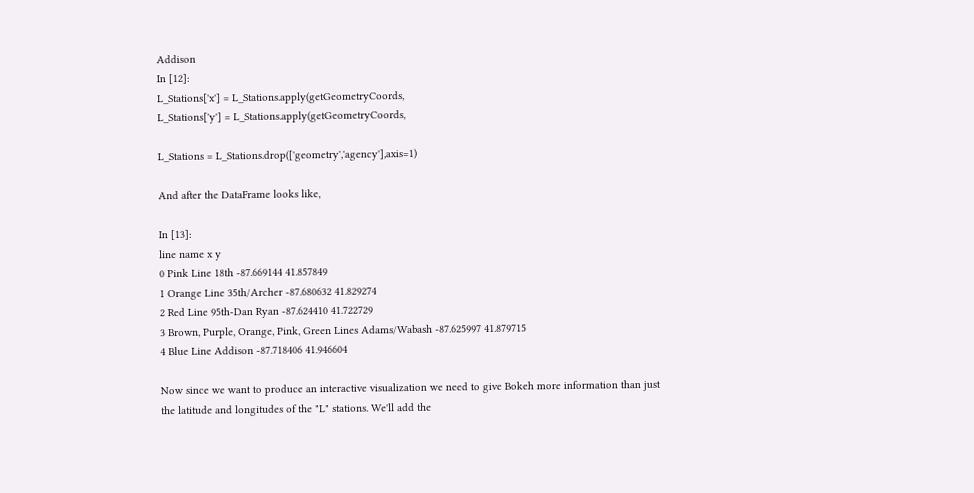Addison
In [12]:
L_Stations['x'] = L_Stations.apply(getGeometryCoords,
L_Stations['y'] = L_Stations.apply(getGeometryCoords,

L_Stations = L_Stations.drop(['geometry','agency'],axis=1)

And after the DataFrame looks like,

In [13]:
line name x y
0 Pink Line 18th -87.669144 41.857849
1 Orange Line 35th/Archer -87.680632 41.829274
2 Red Line 95th-Dan Ryan -87.624410 41.722729
3 Brown, Purple, Orange, Pink, Green Lines Adams/Wabash -87.625997 41.879715
4 Blue Line Addison -87.718406 41.946604

Now since we want to produce an interactive visualization we need to give Bokeh more information than just the latitude and longitudes of the "L" stations. We'll add the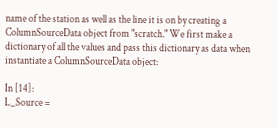name of the station as well as the line it is on by creating a ColumnSourceData object from "scratch." We first make a dictionary of all the values and pass this dictionary as data when instantiate a ColumnSourceData object:

In [14]:
L_Source =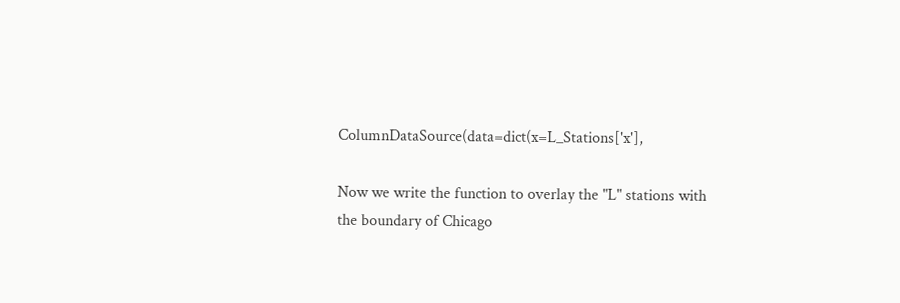ColumnDataSource(data=dict(x=L_Stations['x'],

Now we write the function to overlay the "L" stations with the boundary of Chicago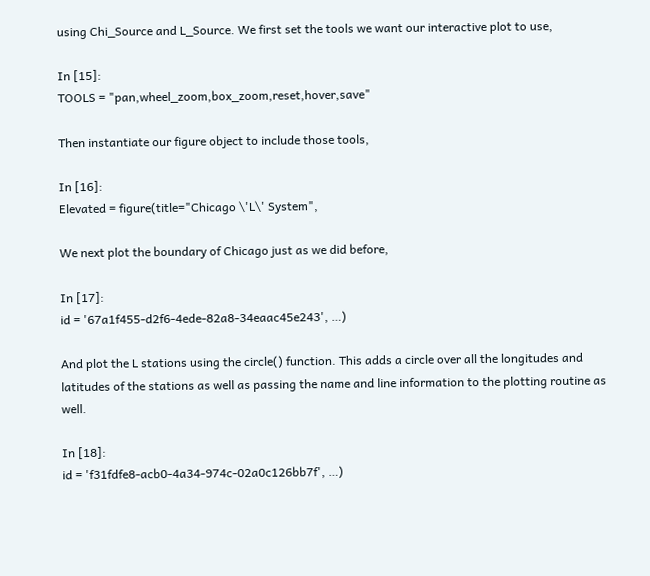using Chi_Source and L_Source. We first set the tools we want our interactive plot to use,

In [15]:
TOOLS = "pan,wheel_zoom,box_zoom,reset,hover,save"

Then instantiate our figure object to include those tools,

In [16]:
Elevated = figure(title="Chicago \'L\' System",

We next plot the boundary of Chicago just as we did before,

In [17]:
id = '67a1f455-d2f6-4ede-82a8-34eaac45e243', …)

And plot the L stations using the circle() function. This adds a circle over all the longitudes and latitudes of the stations as well as passing the name and line information to the plotting routine as well.

In [18]:
id = 'f31fdfe8-acb0-4a34-974c-02a0c126bb7f', …)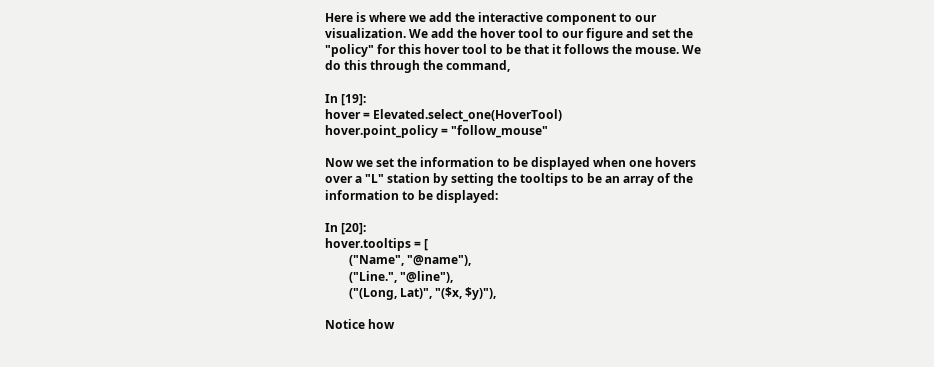Here is where we add the interactive component to our visualization. We add the hover tool to our figure and set the "policy" for this hover tool to be that it follows the mouse. We do this through the command,

In [19]:
hover = Elevated.select_one(HoverTool)
hover.point_policy = "follow_mouse"

Now we set the information to be displayed when one hovers over a "L" station by setting the tooltips to be an array of the information to be displayed:

In [20]:
hover.tooltips = [
        ("Name", "@name"),
        ("Line.", "@line"),
        ("(Long, Lat)", "($x, $y)"),

Notice how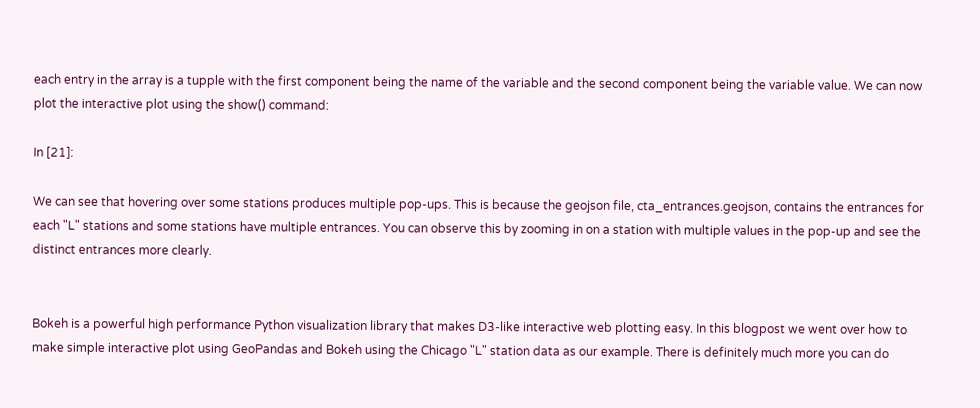each entry in the array is a tupple with the first component being the name of the variable and the second component being the variable value. We can now plot the interactive plot using the show() command:

In [21]:

We can see that hovering over some stations produces multiple pop-ups. This is because the geojson file, cta_entrances.geojson, contains the entrances for each "L" stations and some stations have multiple entrances. You can observe this by zooming in on a station with multiple values in the pop-up and see the distinct entrances more clearly.


Bokeh is a powerful high performance Python visualization library that makes D3-like interactive web plotting easy. In this blogpost we went over how to make simple interactive plot using GeoPandas and Bokeh using the Chicago "L" station data as our example. There is definitely much more you can do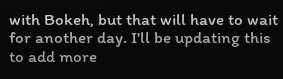with Bokeh, but that will have to wait for another day. I'll be updating this to add more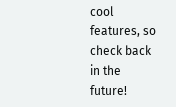cool features, so check back in the future!